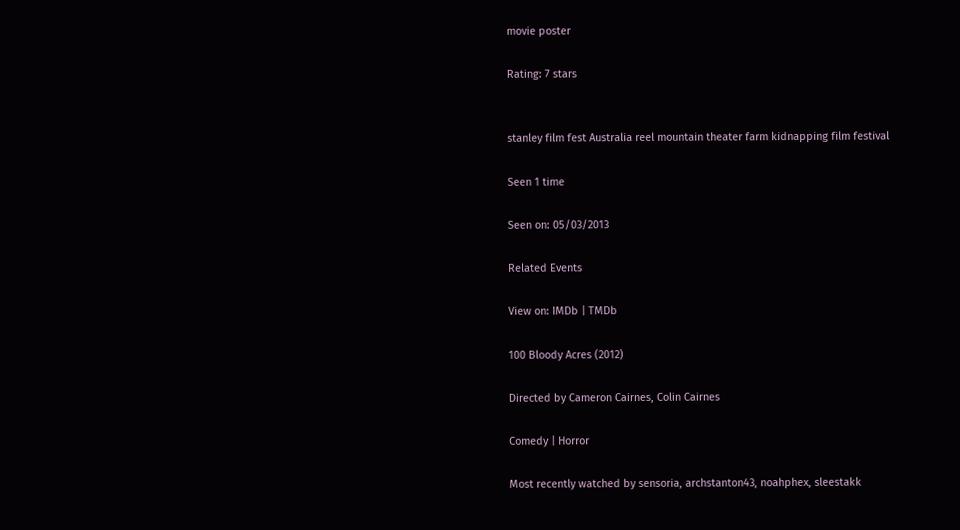movie poster

Rating: 7 stars


stanley film fest Australia reel mountain theater farm kidnapping film festival

Seen 1 time

Seen on: 05/03/2013

Related Events

View on: IMDb | TMDb

100 Bloody Acres (2012)

Directed by Cameron Cairnes, Colin Cairnes

Comedy | Horror

Most recently watched by sensoria, archstanton43, noahphex, sleestakk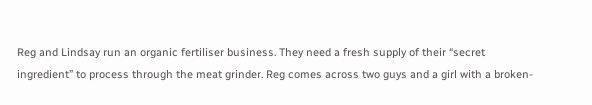Reg and Lindsay run an organic fertiliser business. They need a fresh supply of their “secret ingredient” to process through the meat grinder. Reg comes across two guys and a girl with a broken-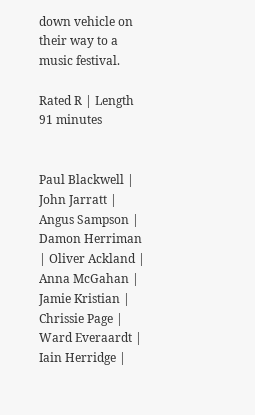down vehicle on their way to a music festival.

Rated R | Length 91 minutes


Paul Blackwell | John Jarratt | Angus Sampson | Damon Herriman | Oliver Ackland | Anna McGahan | Jamie Kristian | Chrissie Page | Ward Everaardt | Iain Herridge |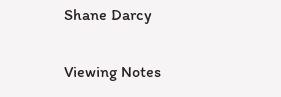Shane Darcy

Viewing Notes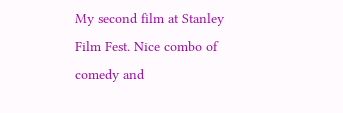My second film at Stanley Film Fest. Nice combo of comedy and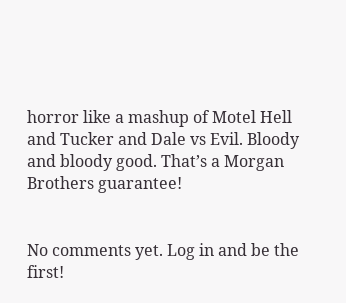horror like a mashup of Motel Hell and Tucker and Dale vs Evil. Bloody and bloody good. That’s a Morgan Brothers guarantee!


No comments yet. Log in and be the first!